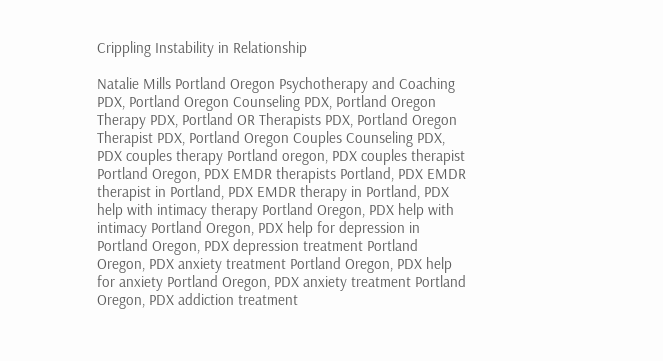Crippling Instability in Relationship

Natalie Mills Portland Oregon Psychotherapy and Coaching PDX, Portland Oregon Counseling PDX, Portland Oregon Therapy PDX, Portland OR Therapists PDX, Portland Oregon Therapist PDX, Portland Oregon Couples Counseling PDX, PDX couples therapy Portland oregon, PDX couples therapist Portland Oregon, PDX EMDR therapists Portland, PDX EMDR therapist in Portland, PDX EMDR therapy in Portland, PDX help with intimacy therapy Portland Oregon, PDX help with intimacy Portland Oregon, PDX help for depression in Portland Oregon, PDX depression treatment Portland Oregon, PDX anxiety treatment Portland Oregon, PDX help for anxiety Portland Oregon, PDX anxiety treatment Portland Oregon, PDX addiction treatment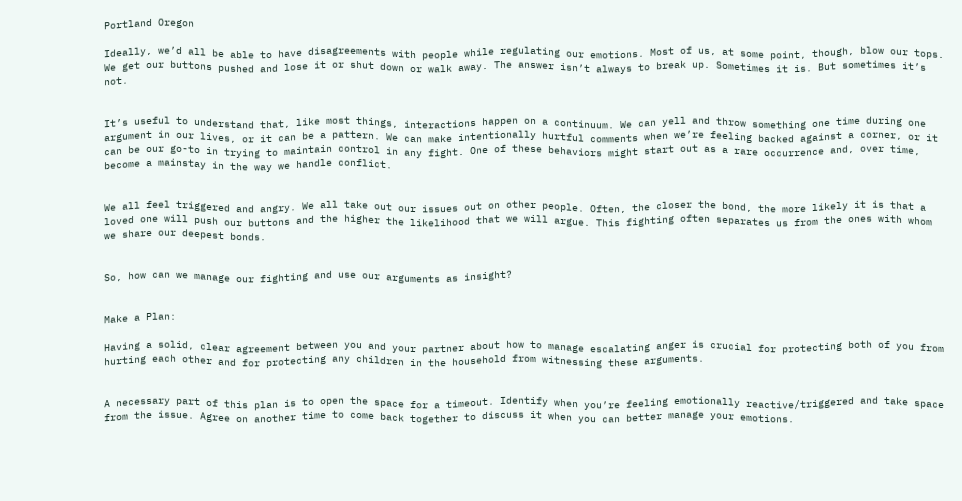Portland Oregon

Ideally, we’d all be able to have disagreements with people while regulating our emotions. Most of us, at some point, though, blow our tops. We get our buttons pushed and lose it or shut down or walk away. The answer isn’t always to break up. Sometimes it is. But sometimes it’s not.


It’s useful to understand that, like most things, interactions happen on a continuum. We can yell and throw something one time during one argument in our lives, or it can be a pattern. We can make intentionally hurtful comments when we’re feeling backed against a corner, or it can be our go-to in trying to maintain control in any fight. One of these behaviors might start out as a rare occurrence and, over time, become a mainstay in the way we handle conflict.


We all feel triggered and angry. We all take out our issues out on other people. Often, the closer the bond, the more likely it is that a loved one will push our buttons and the higher the likelihood that we will argue. This fighting often separates us from the ones with whom we share our deepest bonds.


So, how can we manage our fighting and use our arguments as insight?


Make a Plan:

Having a solid, clear agreement between you and your partner about how to manage escalating anger is crucial for protecting both of you from hurting each other and for protecting any children in the household from witnessing these arguments.


A necessary part of this plan is to open the space for a timeout. Identify when you’re feeling emotionally reactive/triggered and take space from the issue. Agree on another time to come back together to discuss it when you can better manage your emotions.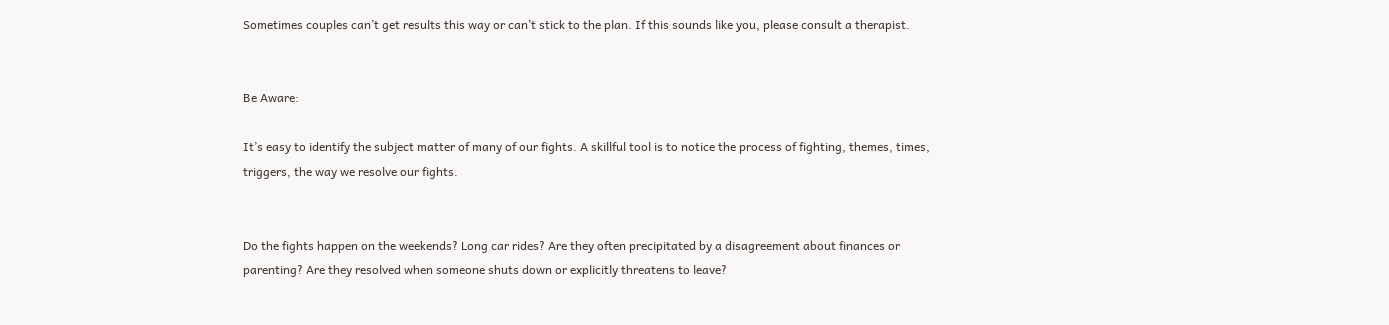Sometimes couples can’t get results this way or can’t stick to the plan. If this sounds like you, please consult a therapist.


Be Aware:

It’s easy to identify the subject matter of many of our fights. A skillful tool is to notice the process of fighting, themes, times, triggers, the way we resolve our fights.


Do the fights happen on the weekends? Long car rides? Are they often precipitated by a disagreement about finances or parenting? Are they resolved when someone shuts down or explicitly threatens to leave?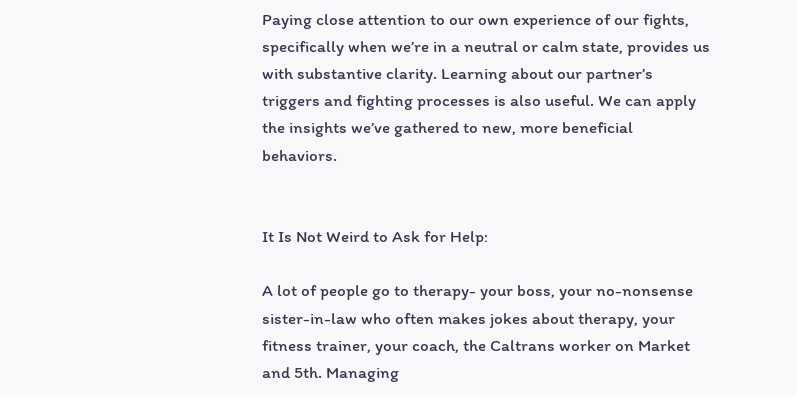Paying close attention to our own experience of our fights, specifically when we’re in a neutral or calm state, provides us with substantive clarity. Learning about our partner’s triggers and fighting processes is also useful. We can apply the insights we’ve gathered to new, more beneficial behaviors.


It Is Not Weird to Ask for Help:

A lot of people go to therapy- your boss, your no-nonsense sister-in-law who often makes jokes about therapy, your fitness trainer, your coach, the Caltrans worker on Market and 5th. Managing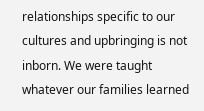relationships specific to our cultures and upbringing is not inborn. We were taught whatever our families learned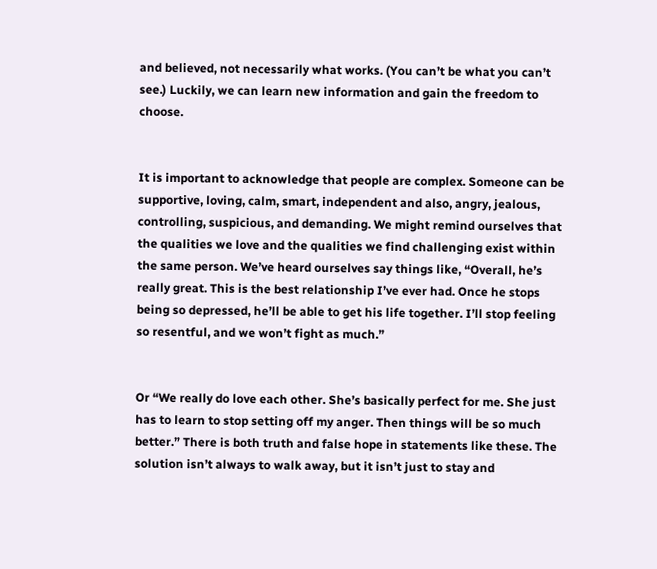and believed, not necessarily what works. (You can’t be what you can’t see.) Luckily, we can learn new information and gain the freedom to choose.


It is important to acknowledge that people are complex. Someone can be supportive, loving, calm, smart, independent and also, angry, jealous, controlling, suspicious, and demanding. We might remind ourselves that the qualities we love and the qualities we find challenging exist within the same person. We’ve heard ourselves say things like, “Overall, he’s really great. This is the best relationship I’ve ever had. Once he stops being so depressed, he’ll be able to get his life together. I’ll stop feeling so resentful, and we won’t fight as much.”


Or “We really do love each other. She’s basically perfect for me. She just has to learn to stop setting off my anger. Then things will be so much better.” There is both truth and false hope in statements like these. The solution isn’t always to walk away, but it isn’t just to stay and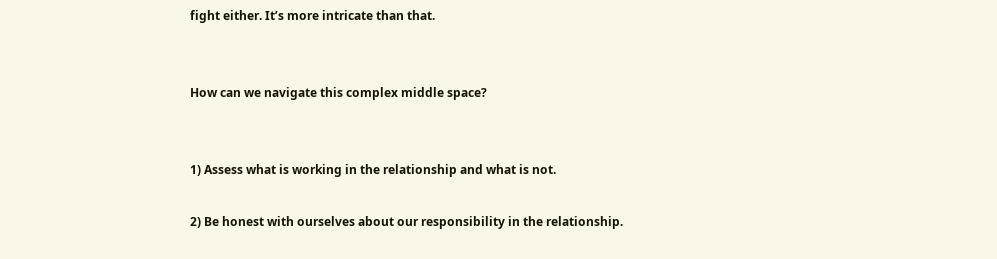fight either. It’s more intricate than that.


How can we navigate this complex middle space?


1) Assess what is working in the relationship and what is not.

2) Be honest with ourselves about our responsibility in the relationship.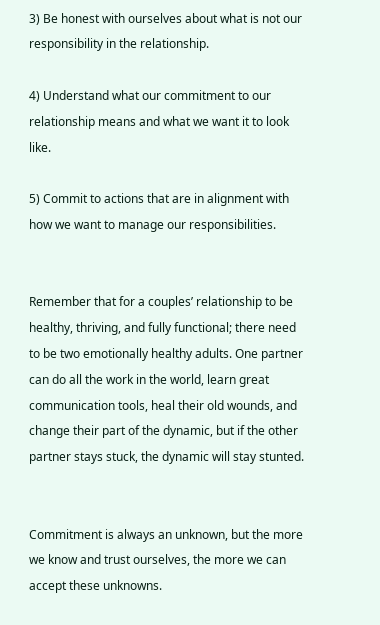3) Be honest with ourselves about what is not our responsibility in the relationship.

4) Understand what our commitment to our relationship means and what we want it to look like.

5) Commit to actions that are in alignment with how we want to manage our responsibilities.


Remember that for a couples’ relationship to be healthy, thriving, and fully functional; there need to be two emotionally healthy adults. One partner can do all the work in the world, learn great communication tools, heal their old wounds, and change their part of the dynamic, but if the other partner stays stuck, the dynamic will stay stunted.


Commitment is always an unknown, but the more we know and trust ourselves, the more we can accept these unknowns.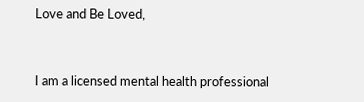Love and Be Loved,



I am a licensed mental health professional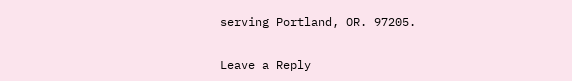serving Portland, OR. 97205.

Leave a Reply